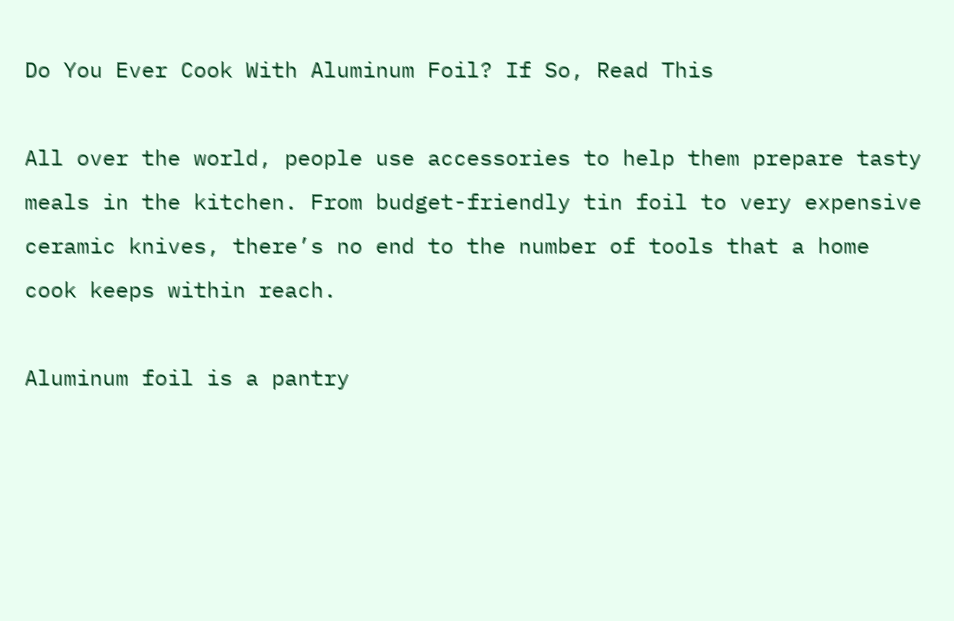Do You Ever Cook With Aluminum Foil? If So, Read This

All over the world, people use accessories to help them prepare tasty meals in the kitchen. From budget-friendly tin foil to very expensive ceramic knives, there’s no end to the number of tools that a home cook keeps within reach.

Aluminum foil is a pantry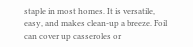staple in most homes. It is versatile, easy, and makes clean-up a breeze. Foil can cover up casseroles or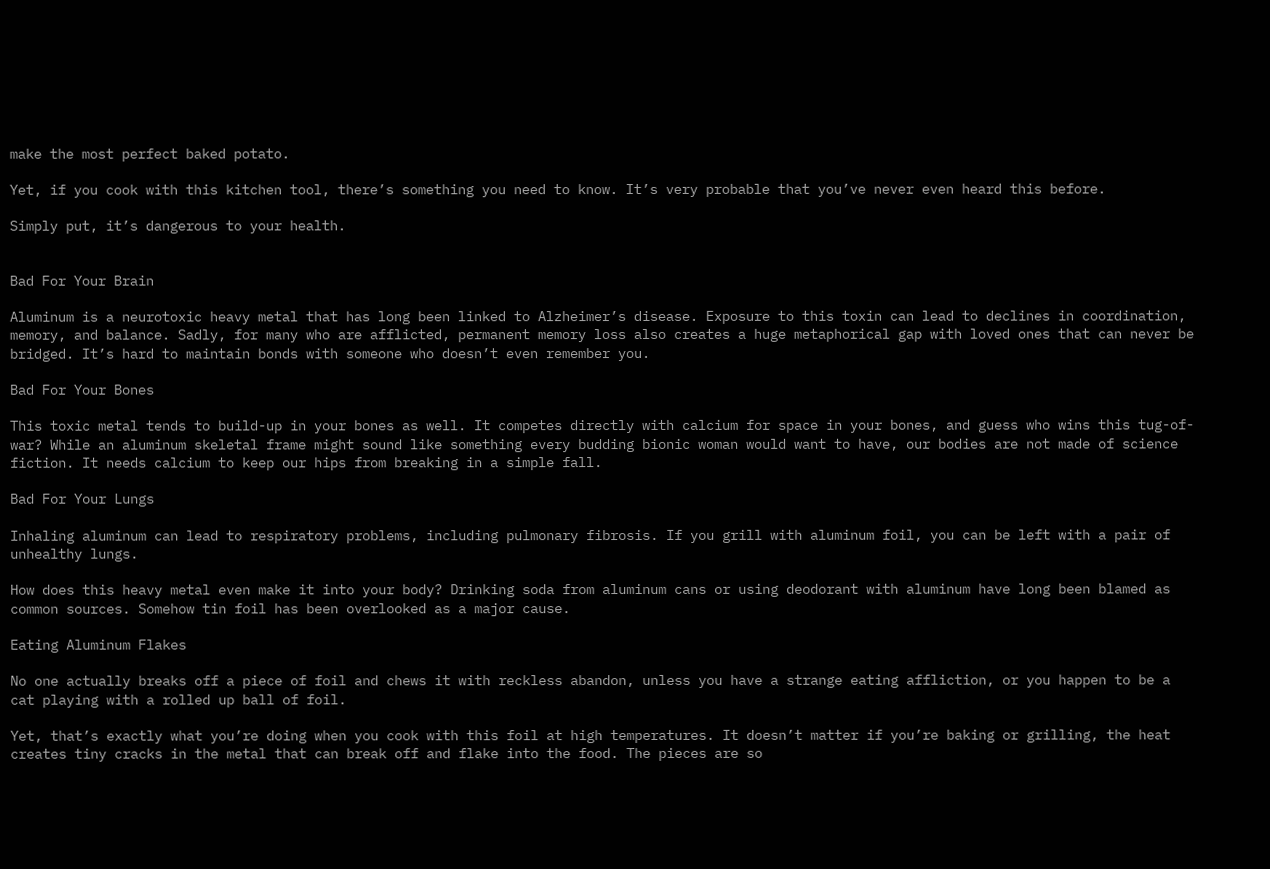make the most perfect baked potato.

Yet, if you cook with this kitchen tool, there’s something you need to know. It’s very probable that you’ve never even heard this before.

Simply put, it’s dangerous to your health.


Bad For Your Brain

Aluminum is a neurotoxic heavy metal that has long been linked to Alzheimer’s disease. Exposure to this toxin can lead to declines in coordination, memory, and balance. Sadly, for many who are afflicted, permanent memory loss also creates a huge metaphorical gap with loved ones that can never be bridged. It’s hard to maintain bonds with someone who doesn’t even remember you.

Bad For Your Bones

This toxic metal tends to build-up in your bones as well. It competes directly with calcium for space in your bones, and guess who wins this tug-of-war? While an aluminum skeletal frame might sound like something every budding bionic woman would want to have, our bodies are not made of science fiction. It needs calcium to keep our hips from breaking in a simple fall.

Bad For Your Lungs

Inhaling aluminum can lead to respiratory problems, including pulmonary fibrosis. If you grill with aluminum foil, you can be left with a pair of unhealthy lungs.

How does this heavy metal even make it into your body? Drinking soda from aluminum cans or using deodorant with aluminum have long been blamed as common sources. Somehow tin foil has been overlooked as a major cause.

Eating Aluminum Flakes

No one actually breaks off a piece of foil and chews it with reckless abandon, unless you have a strange eating affliction, or you happen to be a cat playing with a rolled up ball of foil.

Yet, that’s exactly what you’re doing when you cook with this foil at high temperatures. It doesn’t matter if you’re baking or grilling, the heat creates tiny cracks in the metal that can break off and flake into the food. The pieces are so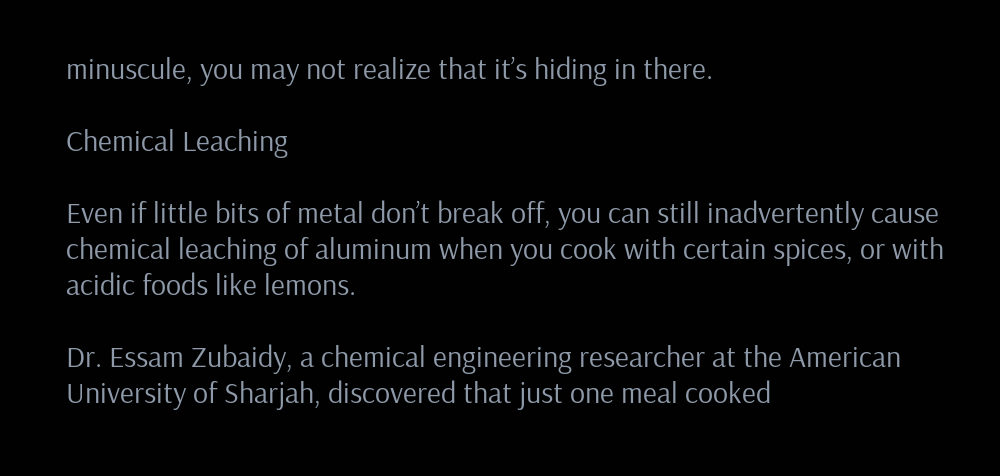minuscule, you may not realize that it’s hiding in there.

Chemical Leaching

Even if little bits of metal don’t break off, you can still inadvertently cause chemical leaching of aluminum when you cook with certain spices, or with acidic foods like lemons.

Dr. Essam Zubaidy, a chemical engineering researcher at the American University of Sharjah, discovered that just one meal cooked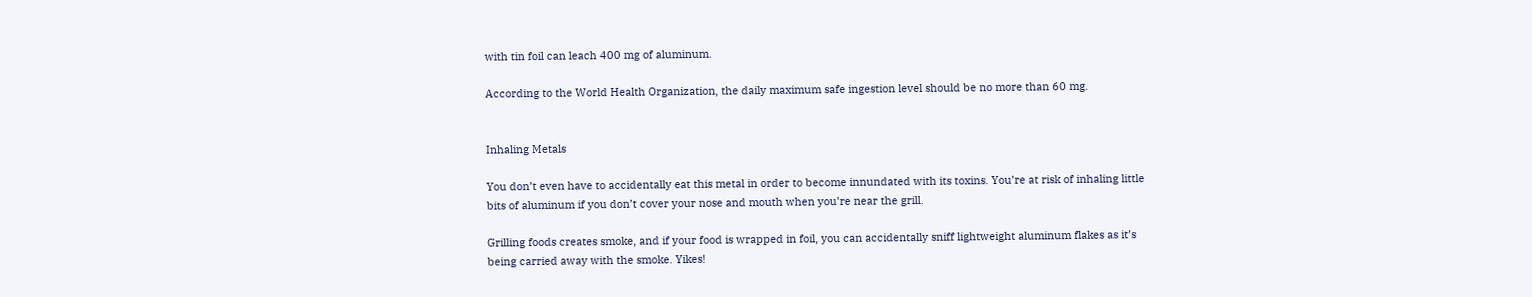with tin foil can leach 400 mg of aluminum.

According to the World Health Organization, the daily maximum safe ingestion level should be no more than 60 mg.


Inhaling Metals

You don’t even have to accidentally eat this metal in order to become innundated with its toxins. You’re at risk of inhaling little bits of aluminum if you don’t cover your nose and mouth when you’re near the grill.

Grilling foods creates smoke, and if your food is wrapped in foil, you can accidentally sniff lightweight aluminum flakes as it’s being carried away with the smoke. Yikes!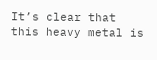It’s clear that this heavy metal is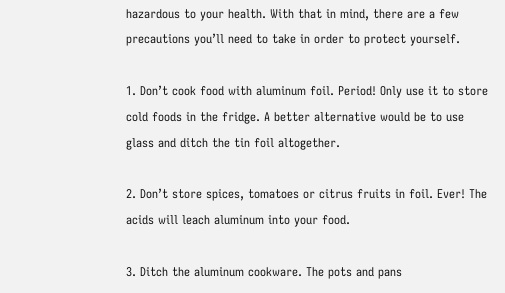hazardous to your health. With that in mind, there are a few precautions you’ll need to take in order to protect yourself.

1. Don’t cook food with aluminum foil. Period! Only use it to store cold foods in the fridge. A better alternative would be to use glass and ditch the tin foil altogether.

2. Don’t store spices, tomatoes or citrus fruits in foil. Ever! The acids will leach aluminum into your food.

3. Ditch the aluminum cookware. The pots and pans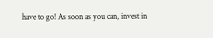have to go! As soon as you can, invest in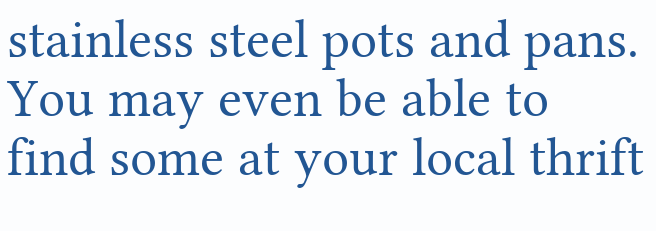stainless steel pots and pans. You may even be able to find some at your local thrift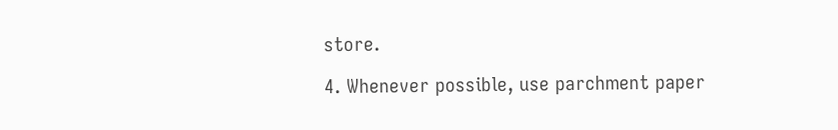store.

4. Whenever possible, use parchment paper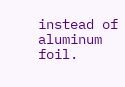instead of aluminum foil.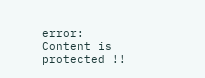error: Content is protected !!